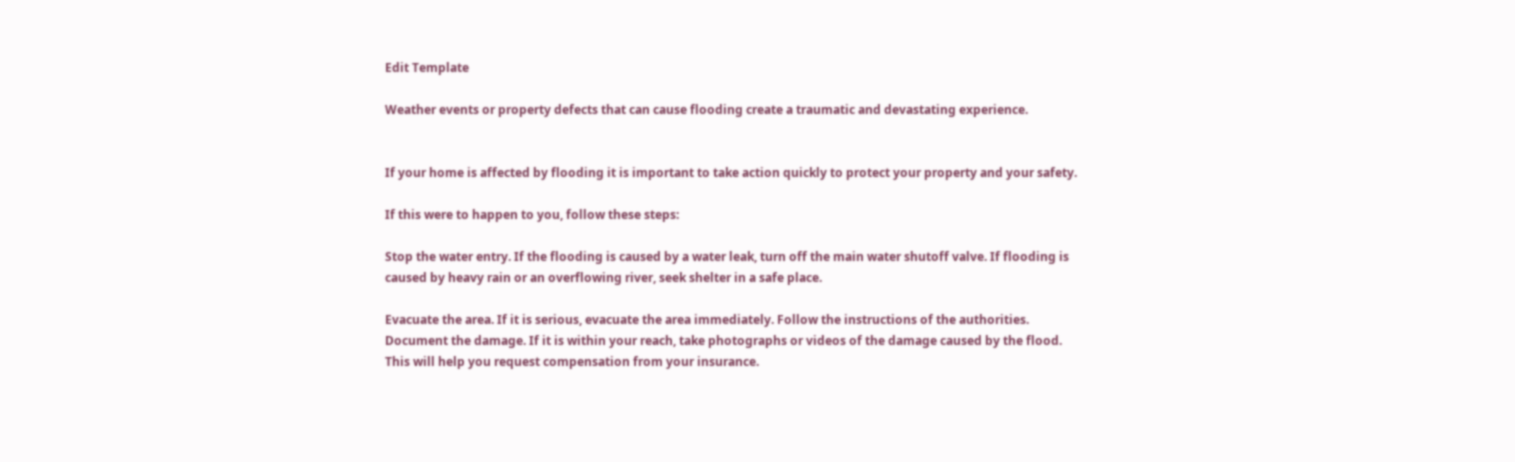Edit Template

Weather events or property defects that can cause flooding create a traumatic and devastating experience.


If your home is affected by flooding it is important to take action quickly to protect your property and your safety.

If this were to happen to you, follow these steps:

Stop the water entry. If the flooding is caused by a water leak, turn off the main water shutoff valve. If flooding is caused by heavy rain or an overflowing river, seek shelter in a safe place.

Evacuate the area. If it is serious, evacuate the area immediately. Follow the instructions of the authorities.
Document the damage. If it is within your reach, take photographs or videos of the damage caused by the flood. This will help you request compensation from your insurance.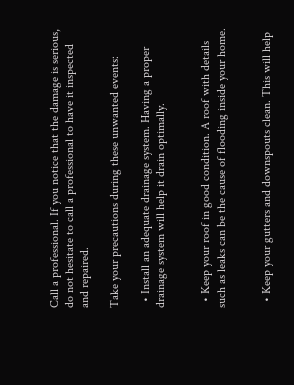Call a professional. If you notice that the damage is serious, do not hesitate to call a professional to have it inspected and repaired.

Take your precautions during these unwanted events:

  • Install an adequate drainage system. Having a proper drainage system will help it drain optimally.


  • Keep your roof in good condition. A roof with details such as leaks can be the cause of flooding inside your home.


  • Keep your gutters and downspouts clean. This will help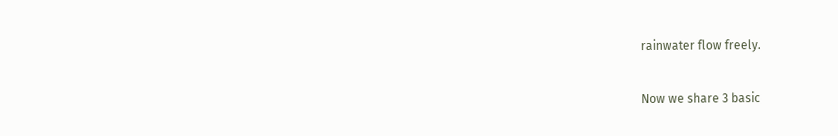rainwater flow freely.

Now we share 3 basic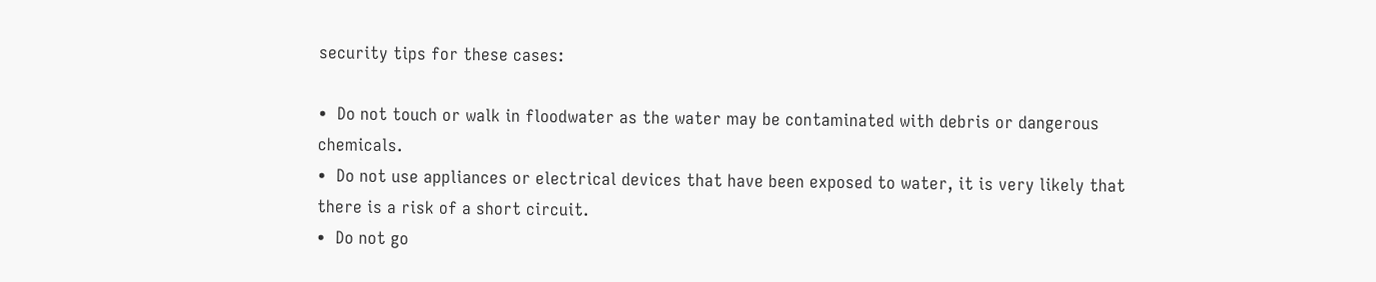security tips for these cases:

•  Do not touch or walk in floodwater as the water may be contaminated with debris or dangerous chemicals.
•  Do not use appliances or electrical devices that have been exposed to water, it is very likely that there is a risk of a short circuit.
•  Do not go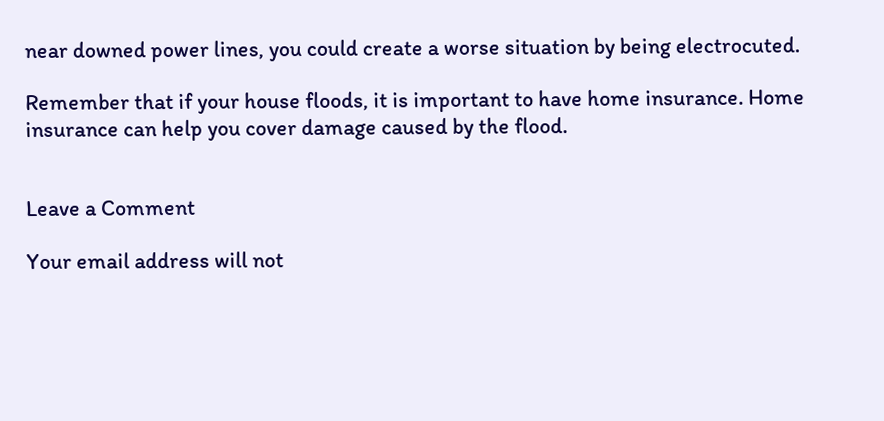near downed power lines, you could create a worse situation by being electrocuted.

Remember that if your house floods, it is important to have home insurance. Home insurance can help you cover damage caused by the flood.


Leave a Comment

Your email address will not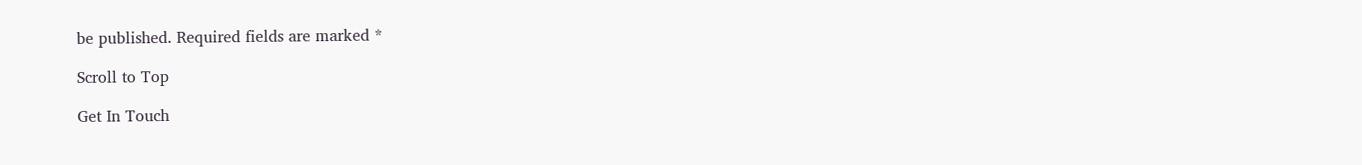be published. Required fields are marked *

Scroll to Top

Get In Touch